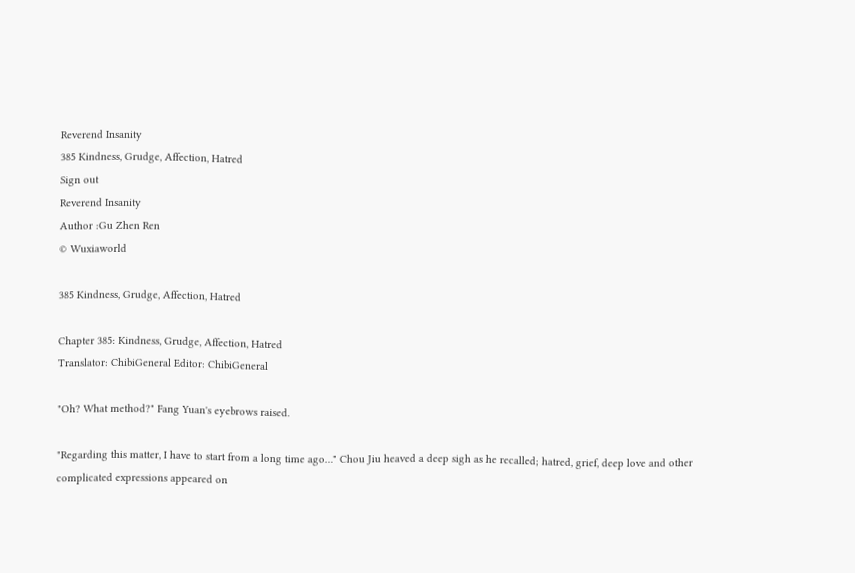Reverend Insanity
385 Kindness, Grudge, Affection, Hatred
Sign out
Reverend Insanity
Author :Gu Zhen Ren
© Wuxiaworld

385 Kindness, Grudge, Affection, Hatred

Chapter 385: Kindness, Grudge, Affection, Hatred
Translator: ChibiGeneral Editor: ChibiGeneral

"Oh? What method?" Fang Yuan's eyebrows raised.

"Regarding this matter, I have to start from a long time ago…" Chou Jiu heaved a deep sigh as he recalled; hatred, grief, deep love and other complicated expressions appeared on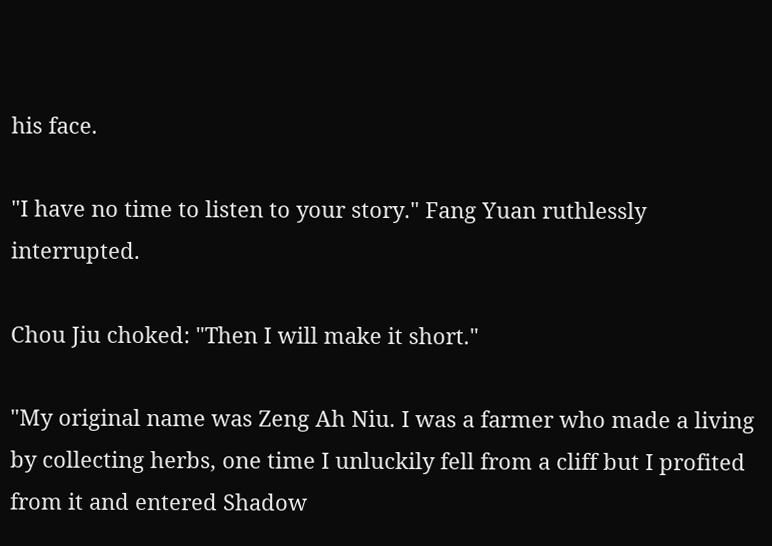his face.

"I have no time to listen to your story." Fang Yuan ruthlessly interrupted.

Chou Jiu choked: "Then I will make it short."

"My original name was Zeng Ah Niu. I was a farmer who made a living by collecting herbs, one time I unluckily fell from a cliff but I profited from it and entered Shadow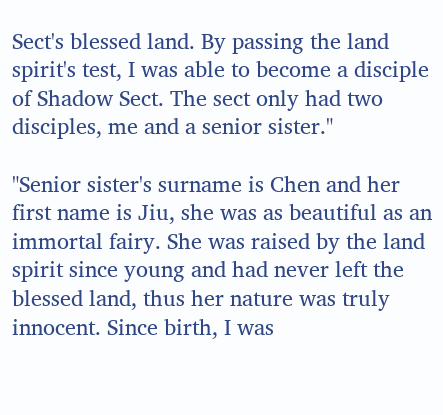Sect's blessed land. By passing the land spirit's test, I was able to become a disciple of Shadow Sect. The sect only had two disciples, me and a senior sister."

"Senior sister's surname is Chen and her first name is Jiu, she was as beautiful as an immortal fairy. She was raised by the land spirit since young and had never left the blessed land, thus her nature was truly innocent. Since birth, I was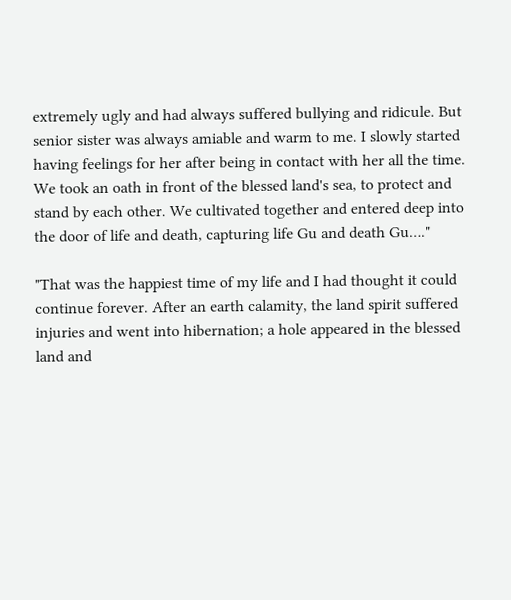extremely ugly and had always suffered bullying and ridicule. But senior sister was always amiable and warm to me. I slowly started having feelings for her after being in contact with her all the time. We took an oath in front of the blessed land's sea, to protect and stand by each other. We cultivated together and entered deep into the door of life and death, capturing life Gu and death Gu…."

"That was the happiest time of my life and I had thought it could continue forever. After an earth calamity, the land spirit suffered injuries and went into hibernation; a hole appeared in the blessed land and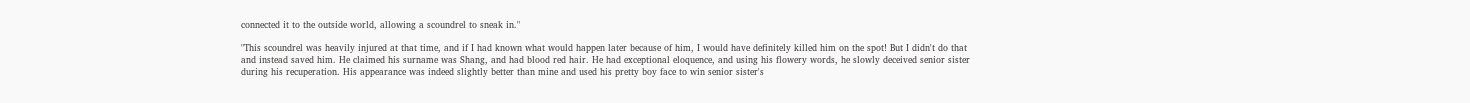connected it to the outside world, allowing a scoundrel to sneak in."

"This scoundrel was heavily injured at that time, and if I had known what would happen later because of him, I would have definitely killed him on the spot! But I didn't do that and instead saved him. He claimed his surname was Shang, and had blood red hair. He had exceptional eloquence, and using his flowery words, he slowly deceived senior sister during his recuperation. His appearance was indeed slightly better than mine and used his pretty boy face to win senior sister's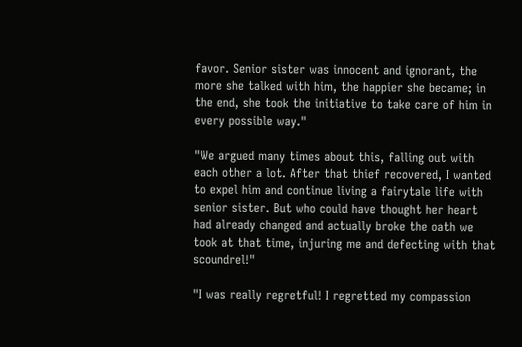favor. Senior sister was innocent and ignorant, the more she talked with him, the happier she became; in the end, she took the initiative to take care of him in every possible way."

"We argued many times about this, falling out with each other a lot. After that thief recovered, I wanted to expel him and continue living a fairytale life with senior sister. But who could have thought her heart had already changed and actually broke the oath we took at that time, injuring me and defecting with that scoundrel!"

"I was really regretful! I regretted my compassion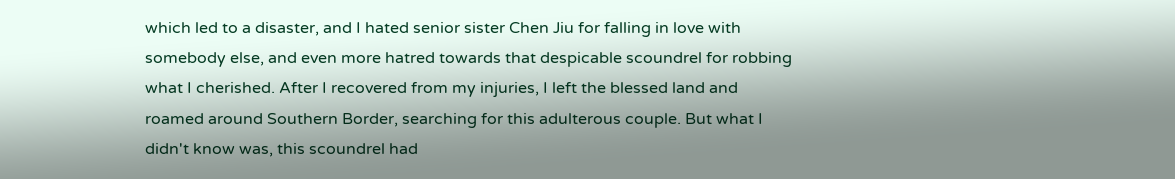which led to a disaster, and I hated senior sister Chen Jiu for falling in love with somebody else, and even more hatred towards that despicable scoundrel for robbing what I cherished. After I recovered from my injuries, I left the blessed land and roamed around Southern Border, searching for this adulterous couple. But what I didn't know was, this scoundrel had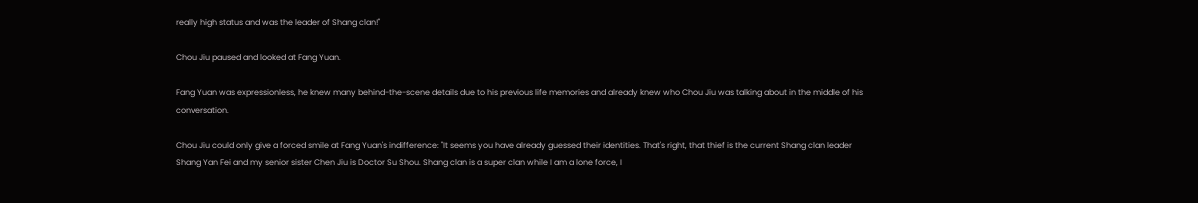really high status and was the leader of Shang clan!"

Chou Jiu paused and looked at Fang Yuan.

Fang Yuan was expressionless, he knew many behind-the-scene details due to his previous life memories and already knew who Chou Jiu was talking about in the middle of his conversation.

Chou Jiu could only give a forced smile at Fang Yuan's indifference: "It seems you have already guessed their identities. That's right, that thief is the current Shang clan leader Shang Yan Fei and my senior sister Chen Jiu is Doctor Su Shou. Shang clan is a super clan while I am a lone force, I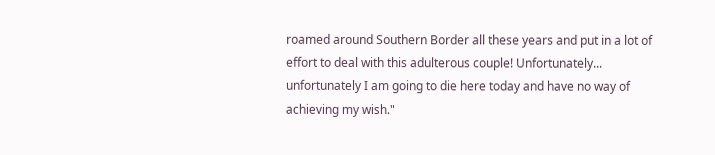roamed around Southern Border all these years and put in a lot of effort to deal with this adulterous couple! Unfortunately... unfortunately I am going to die here today and have no way of achieving my wish."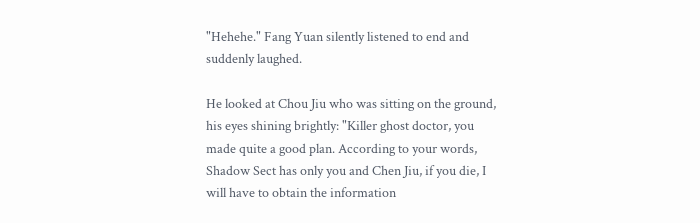"Hehehe." Fang Yuan silently listened to end and suddenly laughed.

He looked at Chou Jiu who was sitting on the ground, his eyes shining brightly: "Killer ghost doctor, you made quite a good plan. According to your words, Shadow Sect has only you and Chen Jiu, if you die, I will have to obtain the information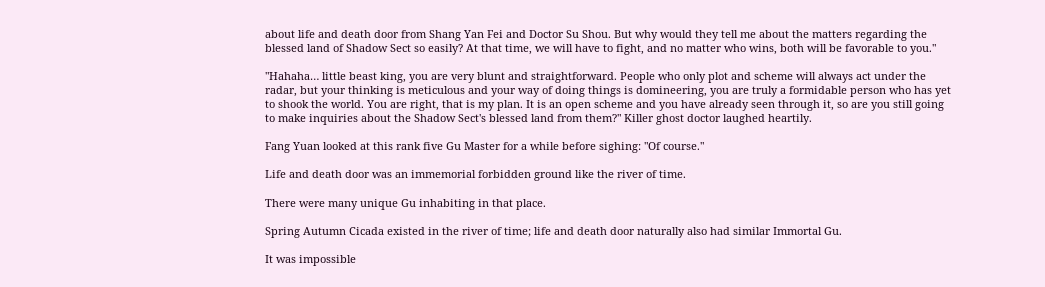about life and death door from Shang Yan Fei and Doctor Su Shou. But why would they tell me about the matters regarding the blessed land of Shadow Sect so easily? At that time, we will have to fight, and no matter who wins, both will be favorable to you."

"Hahaha… little beast king, you are very blunt and straightforward. People who only plot and scheme will always act under the radar, but your thinking is meticulous and your way of doing things is domineering, you are truly a formidable person who has yet to shook the world. You are right, that is my plan. It is an open scheme and you have already seen through it, so are you still going to make inquiries about the Shadow Sect's blessed land from them?" Killer ghost doctor laughed heartily.

Fang Yuan looked at this rank five Gu Master for a while before sighing: "Of course."

Life and death door was an immemorial forbidden ground like the river of time.

There were many unique Gu inhabiting in that place.

Spring Autumn Cicada existed in the river of time; life and death door naturally also had similar Immortal Gu.

It was impossible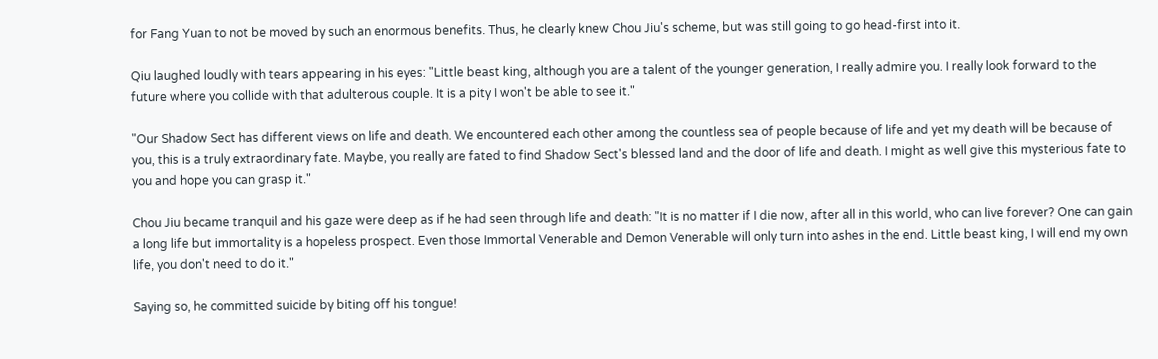for Fang Yuan to not be moved by such an enormous benefits. Thus, he clearly knew Chou Jiu's scheme, but was still going to go head-first into it.

Qiu laughed loudly with tears appearing in his eyes: "Little beast king, although you are a talent of the younger generation, I really admire you. I really look forward to the future where you collide with that adulterous couple. It is a pity I won't be able to see it."

"Our Shadow Sect has different views on life and death. We encountered each other among the countless sea of people because of life and yet my death will be because of you, this is a truly extraordinary fate. Maybe, you really are fated to find Shadow Sect's blessed land and the door of life and death. I might as well give this mysterious fate to you and hope you can grasp it."

Chou Jiu became tranquil and his gaze were deep as if he had seen through life and death: "It is no matter if I die now, after all in this world, who can live forever? One can gain a long life but immortality is a hopeless prospect. Even those Immortal Venerable and Demon Venerable will only turn into ashes in the end. Little beast king, I will end my own life, you don't need to do it."

Saying so, he committed suicide by biting off his tongue!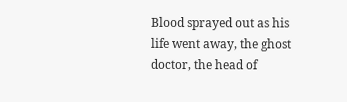Blood sprayed out as his life went away, the ghost doctor, the head of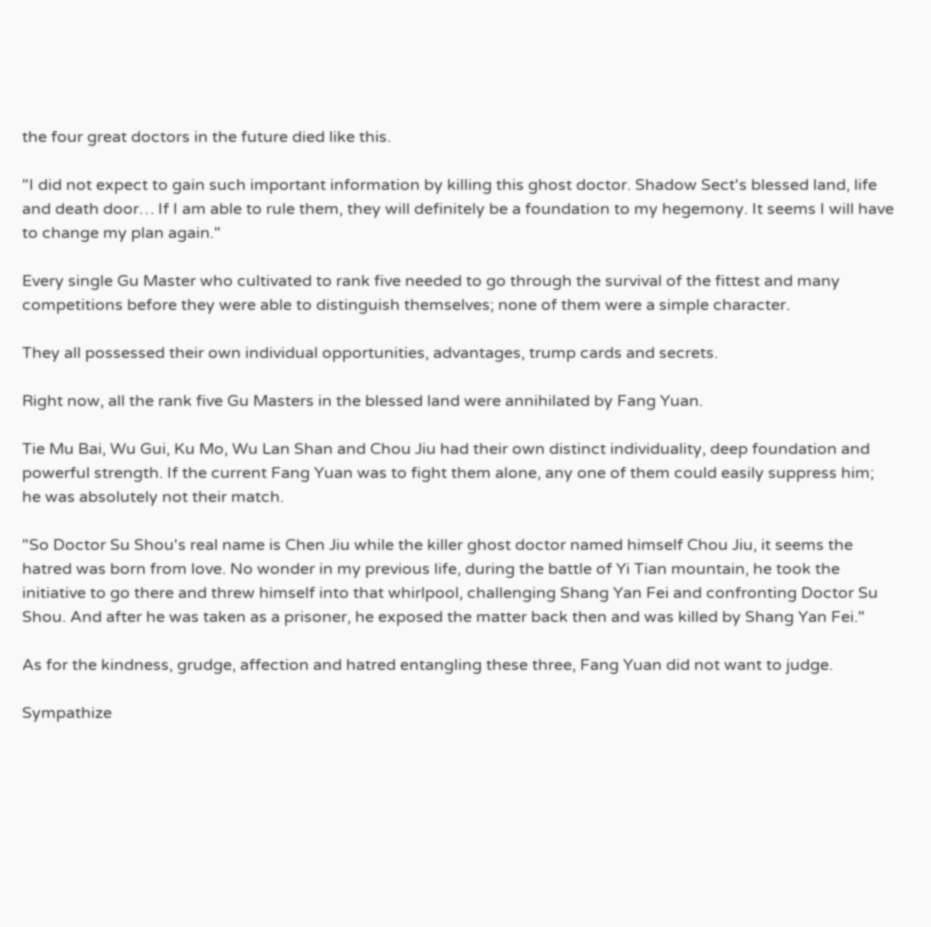the four great doctors in the future died like this.

"I did not expect to gain such important information by killing this ghost doctor. Shadow Sect's blessed land, life and death door… If I am able to rule them, they will definitely be a foundation to my hegemony. It seems I will have to change my plan again."

Every single Gu Master who cultivated to rank five needed to go through the survival of the fittest and many competitions before they were able to distinguish themselves; none of them were a simple character.

They all possessed their own individual opportunities, advantages, trump cards and secrets.

Right now, all the rank five Gu Masters in the blessed land were annihilated by Fang Yuan.

Tie Mu Bai, Wu Gui, Ku Mo, Wu Lan Shan and Chou Jiu had their own distinct individuality, deep foundation and powerful strength. If the current Fang Yuan was to fight them alone, any one of them could easily suppress him; he was absolutely not their match.

"So Doctor Su Shou's real name is Chen Jiu while the killer ghost doctor named himself Chou Jiu, it seems the hatred was born from love. No wonder in my previous life, during the battle of Yi Tian mountain, he took the initiative to go there and threw himself into that whirlpool, challenging Shang Yan Fei and confronting Doctor Su Shou. And after he was taken as a prisoner, he exposed the matter back then and was killed by Shang Yan Fei."

As for the kindness, grudge, affection and hatred entangling these three, Fang Yuan did not want to judge.

Sympathize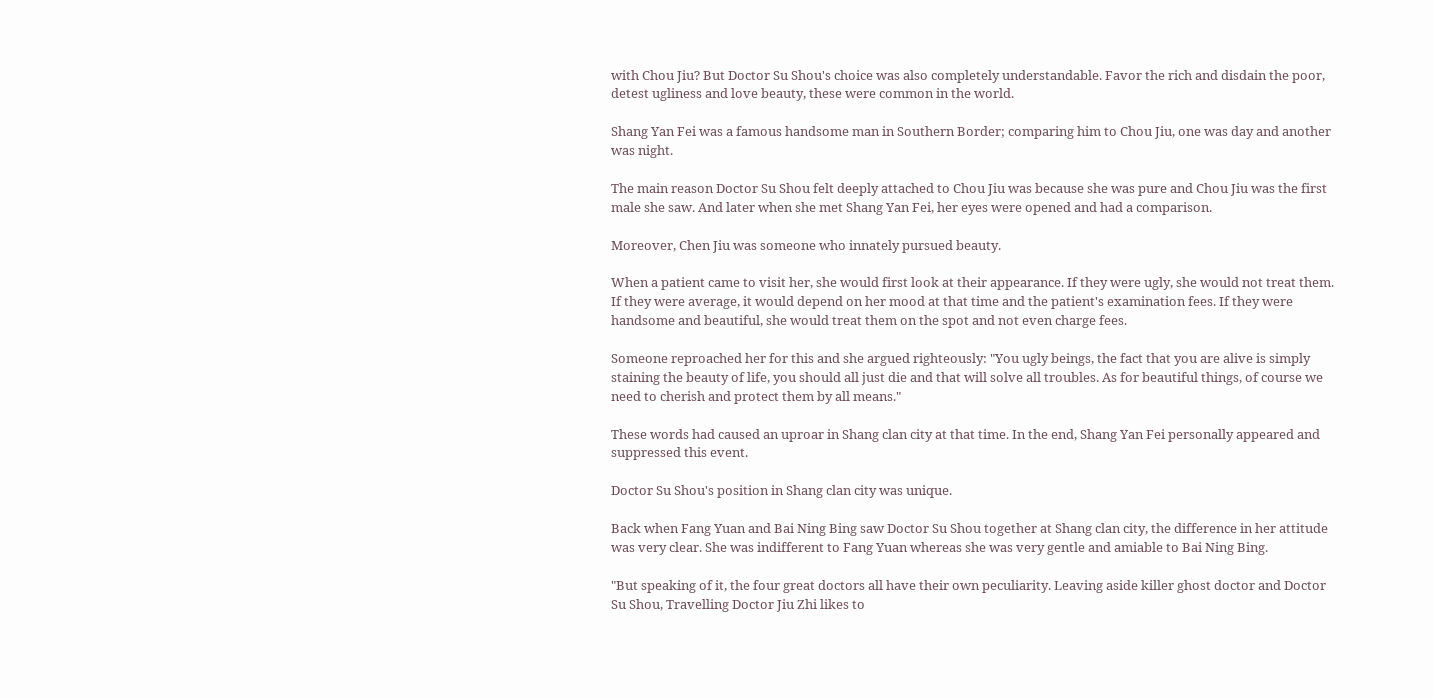with Chou Jiu? But Doctor Su Shou's choice was also completely understandable. Favor the rich and disdain the poor, detest ugliness and love beauty, these were common in the world.

Shang Yan Fei was a famous handsome man in Southern Border; comparing him to Chou Jiu, one was day and another was night.

The main reason Doctor Su Shou felt deeply attached to Chou Jiu was because she was pure and Chou Jiu was the first male she saw. And later when she met Shang Yan Fei, her eyes were opened and had a comparison.

Moreover, Chen Jiu was someone who innately pursued beauty.

When a patient came to visit her, she would first look at their appearance. If they were ugly, she would not treat them. If they were average, it would depend on her mood at that time and the patient's examination fees. If they were handsome and beautiful, she would treat them on the spot and not even charge fees.

Someone reproached her for this and she argued righteously: "You ugly beings, the fact that you are alive is simply staining the beauty of life, you should all just die and that will solve all troubles. As for beautiful things, of course we need to cherish and protect them by all means."

These words had caused an uproar in Shang clan city at that time. In the end, Shang Yan Fei personally appeared and suppressed this event.

Doctor Su Shou's position in Shang clan city was unique.

Back when Fang Yuan and Bai Ning Bing saw Doctor Su Shou together at Shang clan city, the difference in her attitude was very clear. She was indifferent to Fang Yuan whereas she was very gentle and amiable to Bai Ning Bing.

"But speaking of it, the four great doctors all have their own peculiarity. Leaving aside killer ghost doctor and Doctor Su Shou, Travelling Doctor Jiu Zhi likes to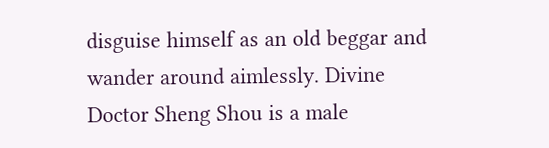disguise himself as an old beggar and wander around aimlessly. Divine Doctor Sheng Shou is a male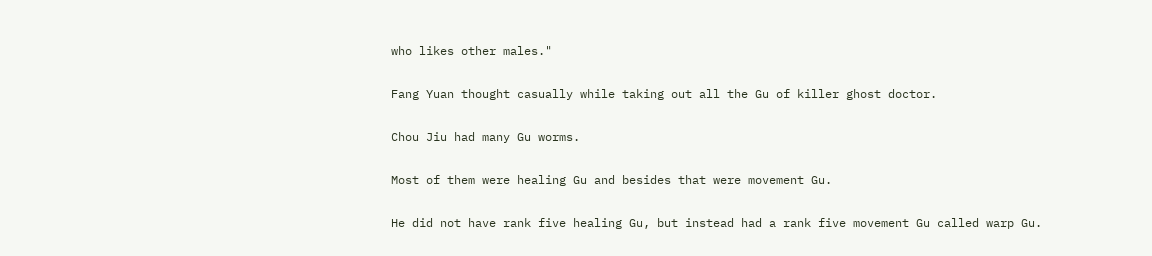who likes other males."

Fang Yuan thought casually while taking out all the Gu of killer ghost doctor.

Chou Jiu had many Gu worms.

Most of them were healing Gu and besides that were movement Gu.

He did not have rank five healing Gu, but instead had a rank five movement Gu called warp Gu.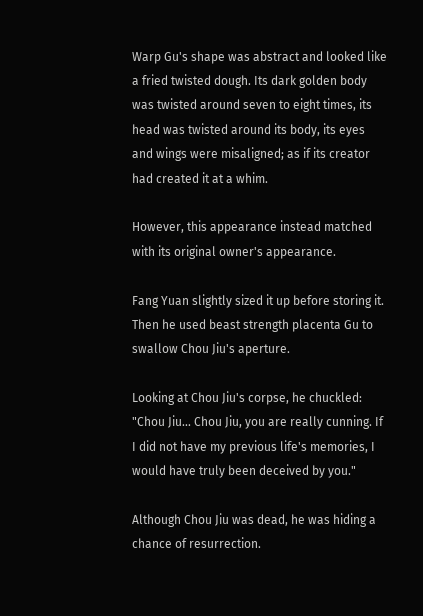Warp Gu's shape was abstract and looked like a fried twisted dough. Its dark golden body was twisted around seven to eight times, its head was twisted around its body, its eyes and wings were misaligned; as if its creator had created it at a whim.

However, this appearance instead matched with its original owner's appearance.

Fang Yuan slightly sized it up before storing it. Then he used beast strength placenta Gu to swallow Chou Jiu's aperture.

Looking at Chou Jiu's corpse, he chuckled: "Chou Jiu... Chou Jiu, you are really cunning. If I did not have my previous life's memories, I would have truly been deceived by you."

Although Chou Jiu was dead, he was hiding a chance of resurrection.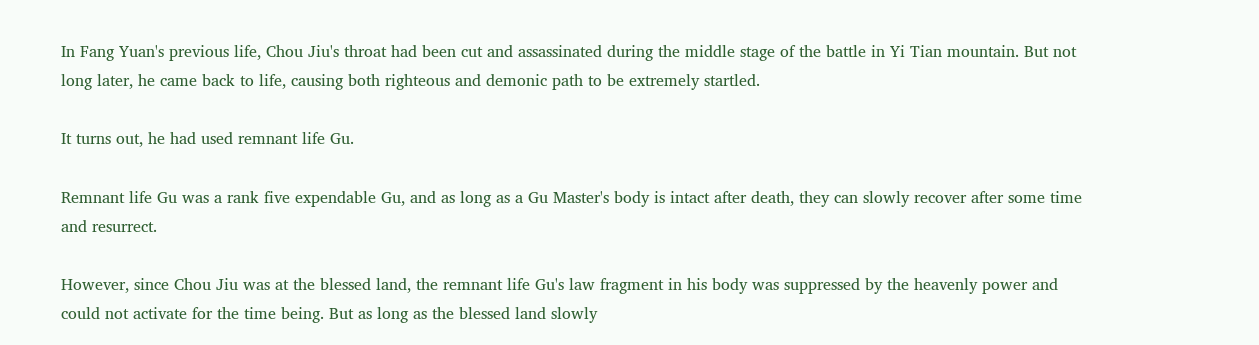In Fang Yuan's previous life, Chou Jiu's throat had been cut and assassinated during the middle stage of the battle in Yi Tian mountain. But not long later, he came back to life, causing both righteous and demonic path to be extremely startled.

It turns out, he had used remnant life Gu.

Remnant life Gu was a rank five expendable Gu, and as long as a Gu Master's body is intact after death, they can slowly recover after some time and resurrect.

However, since Chou Jiu was at the blessed land, the remnant life Gu's law fragment in his body was suppressed by the heavenly power and could not activate for the time being. But as long as the blessed land slowly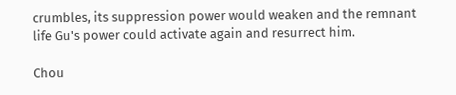crumbles, its suppression power would weaken and the remnant life Gu's power could activate again and resurrect him.

Chou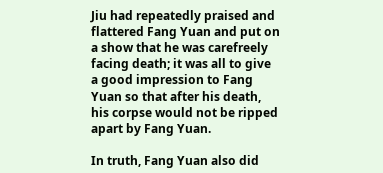Jiu had repeatedly praised and flattered Fang Yuan and put on a show that he was carefreely facing death; it was all to give a good impression to Fang Yuan so that after his death, his corpse would not be ripped apart by Fang Yuan.

In truth, Fang Yuan also did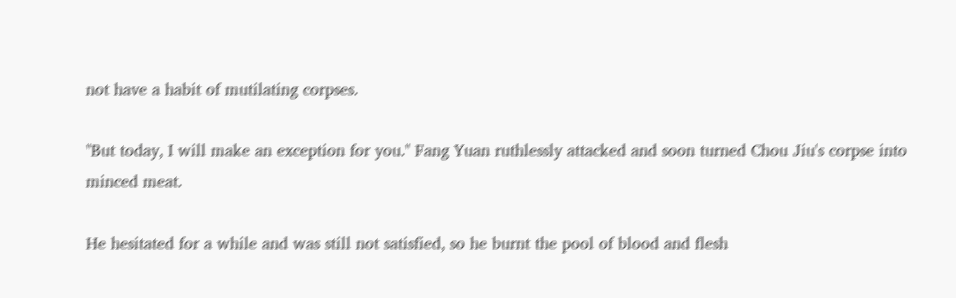not have a habit of mutilating corpses.

"But today, I will make an exception for you." Fang Yuan ruthlessly attacked and soon turned Chou Jiu's corpse into minced meat.

He hesitated for a while and was still not satisfied, so he burnt the pool of blood and flesh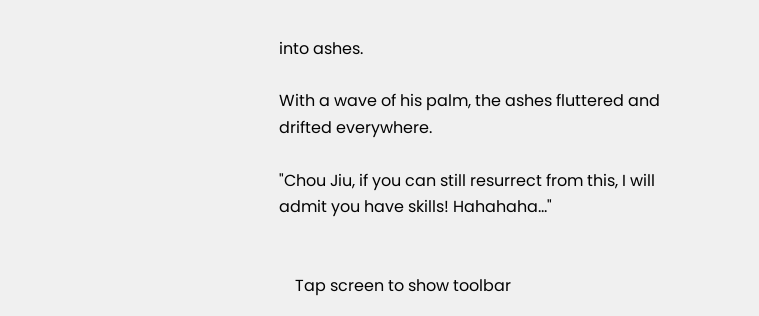into ashes.

With a wave of his palm, the ashes fluttered and drifted everywhere.

"Chou Jiu, if you can still resurrect from this, I will admit you have skills! Hahahaha…"


    Tap screen to show toolbar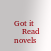Got it
    Read novels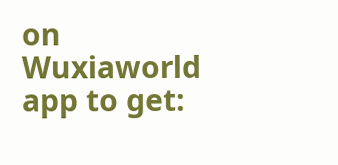on Wuxiaworld app to get: